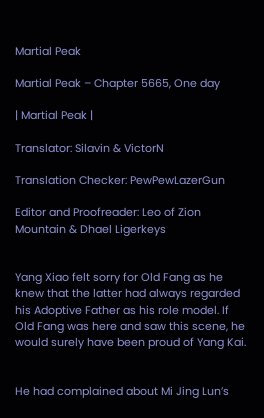Martial Peak

Martial Peak – Chapter 5665, One day

| Martial Peak |

Translator: Silavin & VictorN

Translation Checker: PewPewLazerGun

Editor and Proofreader: Leo of Zion Mountain & Dhael Ligerkeys


Yang Xiao felt sorry for Old Fang as he knew that the latter had always regarded his Adoptive Father as his role model. If Old Fang was here and saw this scene, he would surely have been proud of Yang Kai.


He had complained about Mi Jing Lun’s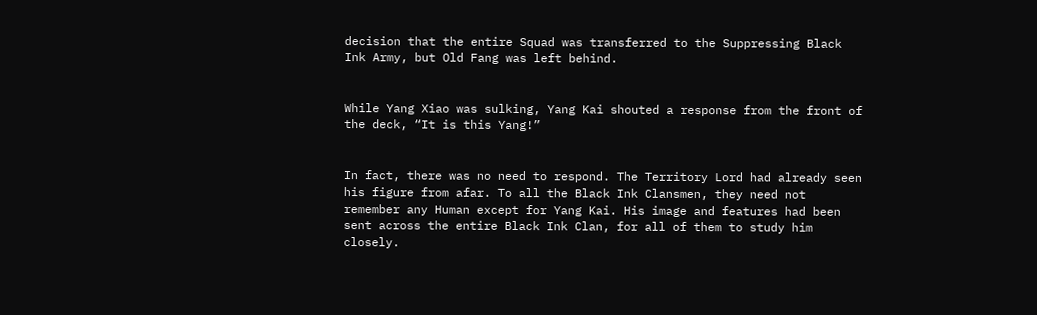decision that the entire Squad was transferred to the Suppressing Black Ink Army, but Old Fang was left behind.


While Yang Xiao was sulking, Yang Kai shouted a response from the front of the deck, “It is this Yang!”


In fact, there was no need to respond. The Territory Lord had already seen his figure from afar. To all the Black Ink Clansmen, they need not remember any Human except for Yang Kai. His image and features had been sent across the entire Black Ink Clan, for all of them to study him closely.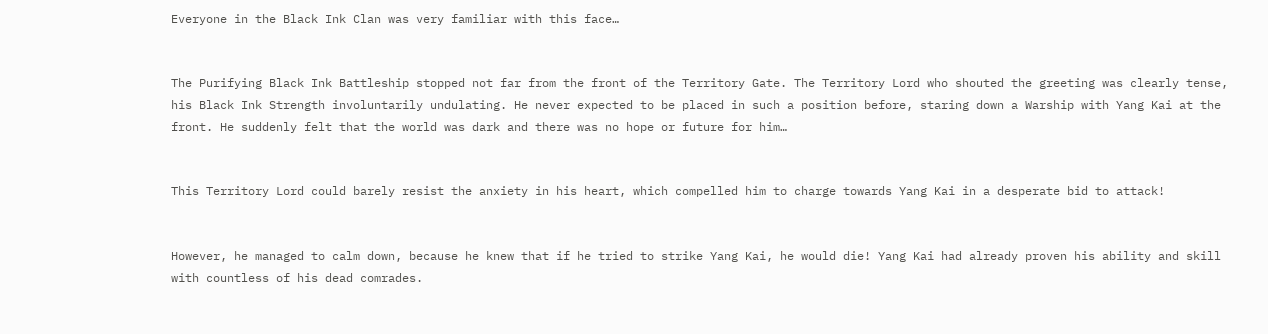Everyone in the Black Ink Clan was very familiar with this face…


The Purifying Black Ink Battleship stopped not far from the front of the Territory Gate. The Territory Lord who shouted the greeting was clearly tense, his Black Ink Strength involuntarily undulating. He never expected to be placed in such a position before, staring down a Warship with Yang Kai at the front. He suddenly felt that the world was dark and there was no hope or future for him…


This Territory Lord could barely resist the anxiety in his heart, which compelled him to charge towards Yang Kai in a desperate bid to attack!


However, he managed to calm down, because he knew that if he tried to strike Yang Kai, he would die! Yang Kai had already proven his ability and skill with countless of his dead comrades.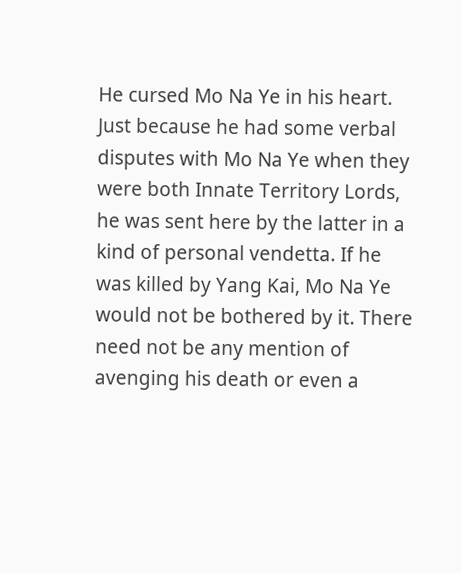He cursed Mo Na Ye in his heart. Just because he had some verbal disputes with Mo Na Ye when they were both Innate Territory Lords, he was sent here by the latter in a kind of personal vendetta. If he was killed by Yang Kai, Mo Na Ye would not be bothered by it. There need not be any mention of avenging his death or even a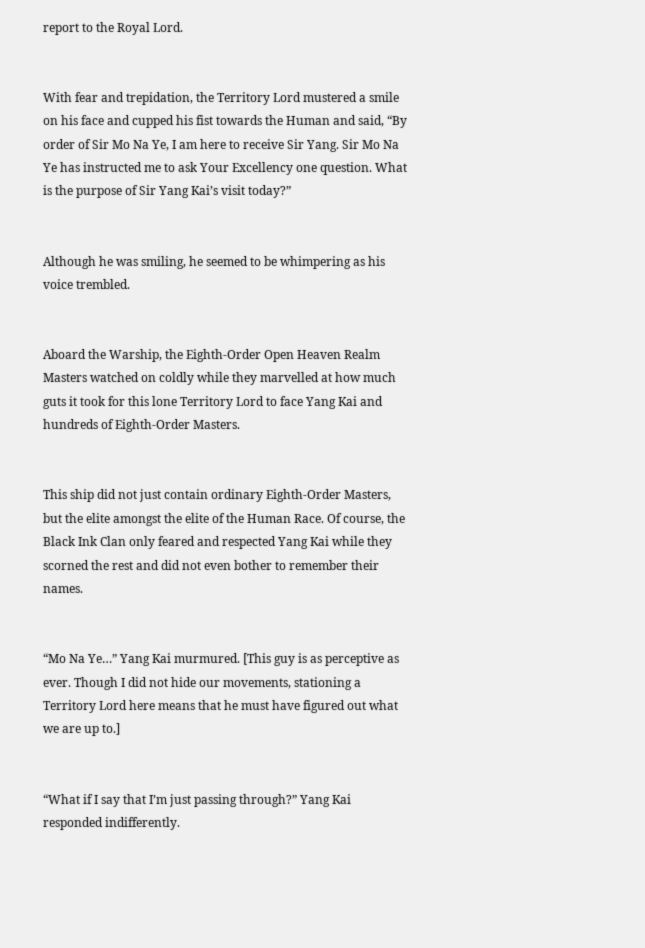report to the Royal Lord.


With fear and trepidation, the Territory Lord mustered a smile on his face and cupped his fist towards the Human and said, “By order of Sir Mo Na Ye, I am here to receive Sir Yang. Sir Mo Na Ye has instructed me to ask Your Excellency one question. What is the purpose of Sir Yang Kai’s visit today?”


Although he was smiling, he seemed to be whimpering as his voice trembled.


Aboard the Warship, the Eighth-Order Open Heaven Realm Masters watched on coldly while they marvelled at how much guts it took for this lone Territory Lord to face Yang Kai and hundreds of Eighth-Order Masters.


This ship did not just contain ordinary Eighth-Order Masters, but the elite amongst the elite of the Human Race. Of course, the Black Ink Clan only feared and respected Yang Kai while they scorned the rest and did not even bother to remember their names.


“Mo Na Ye…” Yang Kai murmured. [This guy is as perceptive as ever. Though I did not hide our movements, stationing a Territory Lord here means that he must have figured out what we are up to.]


“What if I say that I’m just passing through?” Yang Kai responded indifferently.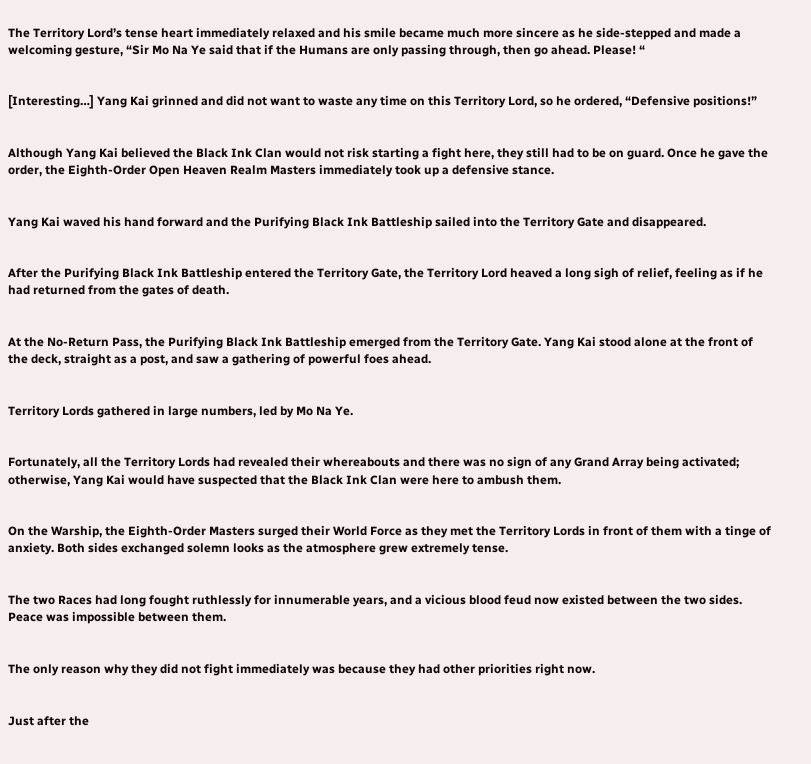The Territory Lord’s tense heart immediately relaxed and his smile became much more sincere as he side-stepped and made a welcoming gesture, “Sir Mo Na Ye said that if the Humans are only passing through, then go ahead. Please! “


[Interesting…] Yang Kai grinned and did not want to waste any time on this Territory Lord, so he ordered, “Defensive positions!”


Although Yang Kai believed the Black Ink Clan would not risk starting a fight here, they still had to be on guard. Once he gave the order, the Eighth-Order Open Heaven Realm Masters immediately took up a defensive stance.


Yang Kai waved his hand forward and the Purifying Black Ink Battleship sailed into the Territory Gate and disappeared.


After the Purifying Black Ink Battleship entered the Territory Gate, the Territory Lord heaved a long sigh of relief, feeling as if he had returned from the gates of death.


At the No-Return Pass, the Purifying Black Ink Battleship emerged from the Territory Gate. Yang Kai stood alone at the front of the deck, straight as a post, and saw a gathering of powerful foes ahead.


Territory Lords gathered in large numbers, led by Mo Na Ye.


Fortunately, all the Territory Lords had revealed their whereabouts and there was no sign of any Grand Array being activated; otherwise, Yang Kai would have suspected that the Black Ink Clan were here to ambush them.


On the Warship, the Eighth-Order Masters surged their World Force as they met the Territory Lords in front of them with a tinge of anxiety. Both sides exchanged solemn looks as the atmosphere grew extremely tense.


The two Races had long fought ruthlessly for innumerable years, and a vicious blood feud now existed between the two sides. Peace was impossible between them.


The only reason why they did not fight immediately was because they had other priorities right now.


Just after the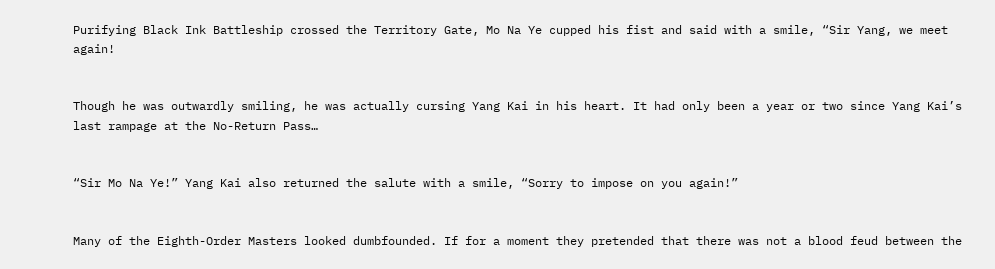Purifying Black Ink Battleship crossed the Territory Gate, Mo Na Ye cupped his fist and said with a smile, “Sir Yang, we meet again!


Though he was outwardly smiling, he was actually cursing Yang Kai in his heart. It had only been a year or two since Yang Kai’s last rampage at the No-Return Pass…


“Sir Mo Na Ye!” Yang Kai also returned the salute with a smile, “Sorry to impose on you again!”


Many of the Eighth-Order Masters looked dumbfounded. If for a moment they pretended that there was not a blood feud between the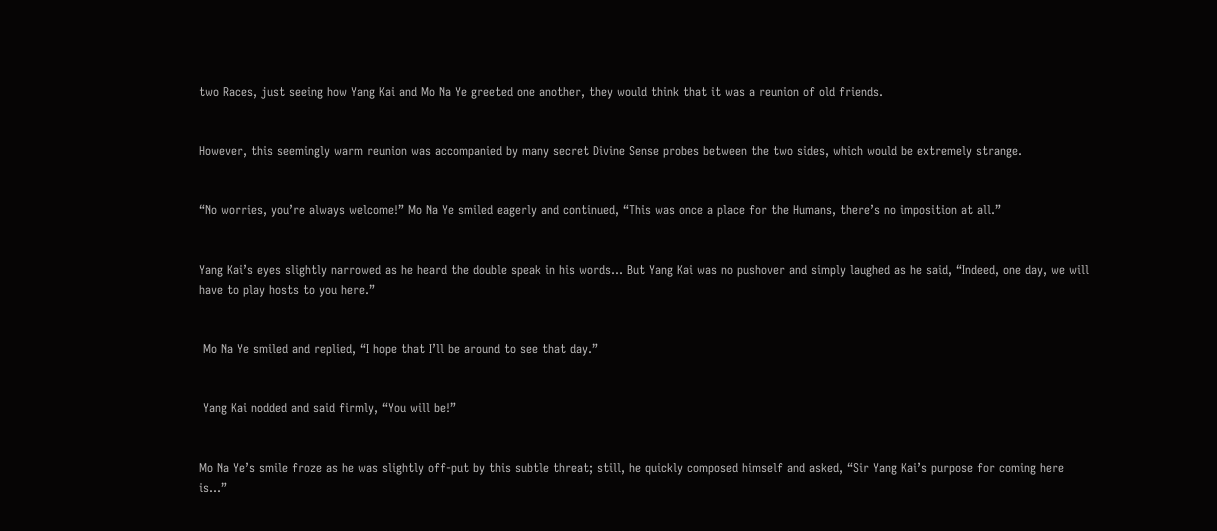two Races, just seeing how Yang Kai and Mo Na Ye greeted one another, they would think that it was a reunion of old friends.


However, this seemingly warm reunion was accompanied by many secret Divine Sense probes between the two sides, which would be extremely strange.


“No worries, you’re always welcome!” Mo Na Ye smiled eagerly and continued, “This was once a place for the Humans, there’s no imposition at all.”


Yang Kai’s eyes slightly narrowed as he heard the double speak in his words… But Yang Kai was no pushover and simply laughed as he said, “Indeed, one day, we will have to play hosts to you here.”


 Mo Na Ye smiled and replied, “I hope that I’ll be around to see that day.”


 Yang Kai nodded and said firmly, “You will be!”


Mo Na Ye’s smile froze as he was slightly off-put by this subtle threat; still, he quickly composed himself and asked, “Sir Yang Kai’s purpose for coming here is…”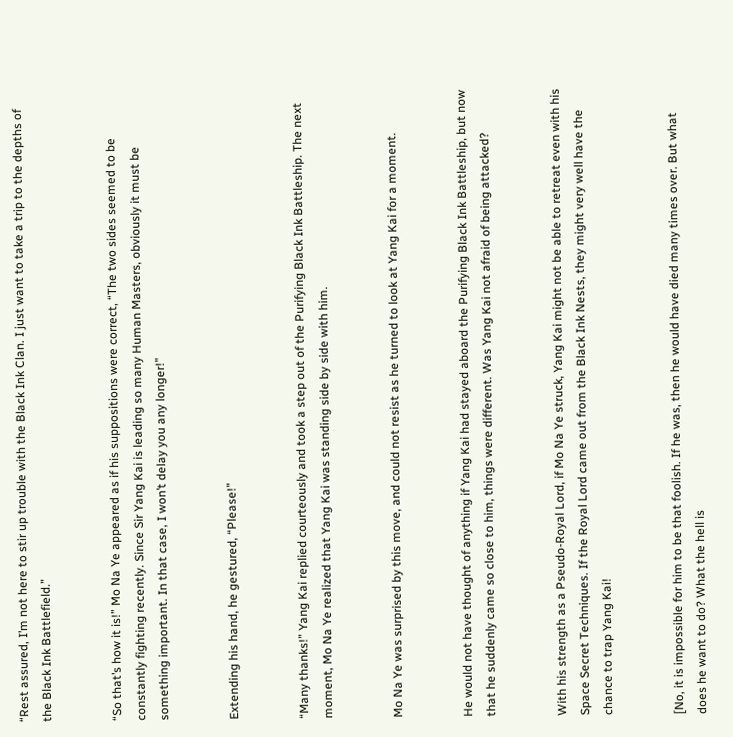“Rest assured, I’m not here to stir up trouble with the Black Ink Clan. I just want to take a trip to the depths of the Black Ink Battlefield.”


“So that’s how it is!” Mo Na Ye appeared as if his suppositions were correct, “The two sides seemed to be constantly fighting recently. Since Sir Yang Kai is leading so many Human Masters, obviously it must be something important. In that case, I won’t delay you any longer!”


Extending his hand, he gestured, “Please!”


“Many thanks!” Yang Kai replied courteously and took a step out of the Purifying Black Ink Battleship. The next moment, Mo Na Ye realized that Yang Kai was standing side by side with him.


Mo Na Ye was surprised by this move, and could not resist as he turned to look at Yang Kai for a moment.


He would not have thought of anything if Yang Kai had stayed aboard the Purifying Black Ink Battleship, but now that he suddenly came so close to him, things were different. Was Yang Kai not afraid of being attacked?


With his strength as a Pseudo-Royal Lord, if Mo Na Ye struck, Yang Kai might not be able to retreat even with his Space Secret Techniques. If the Royal Lord came out from the Black Ink Nests, they might very well have the chance to trap Yang Kai!


[No, it is impossible for him to be that foolish. If he was, then he would have died many times over. But what does he want to do? What the hell is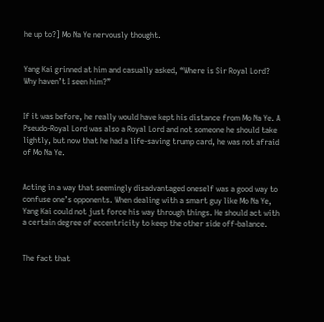he up to?] Mo Na Ye nervously thought.


Yang Kai grinned at him and casually asked, “Where is Sir Royal Lord? Why haven’t I seen him?”


If it was before, he really would have kept his distance from Mo Na Ye. A Pseudo-Royal Lord was also a Royal Lord and not someone he should take lightly, but now that he had a life-saving trump card, he was not afraid of Mo Na Ye.


Acting in a way that seemingly disadvantaged oneself was a good way to confuse one’s opponents. When dealing with a smart guy like Mo Na Ye, Yang Kai could not just force his way through things. He should act with a certain degree of eccentricity to keep the other side off-balance.


The fact that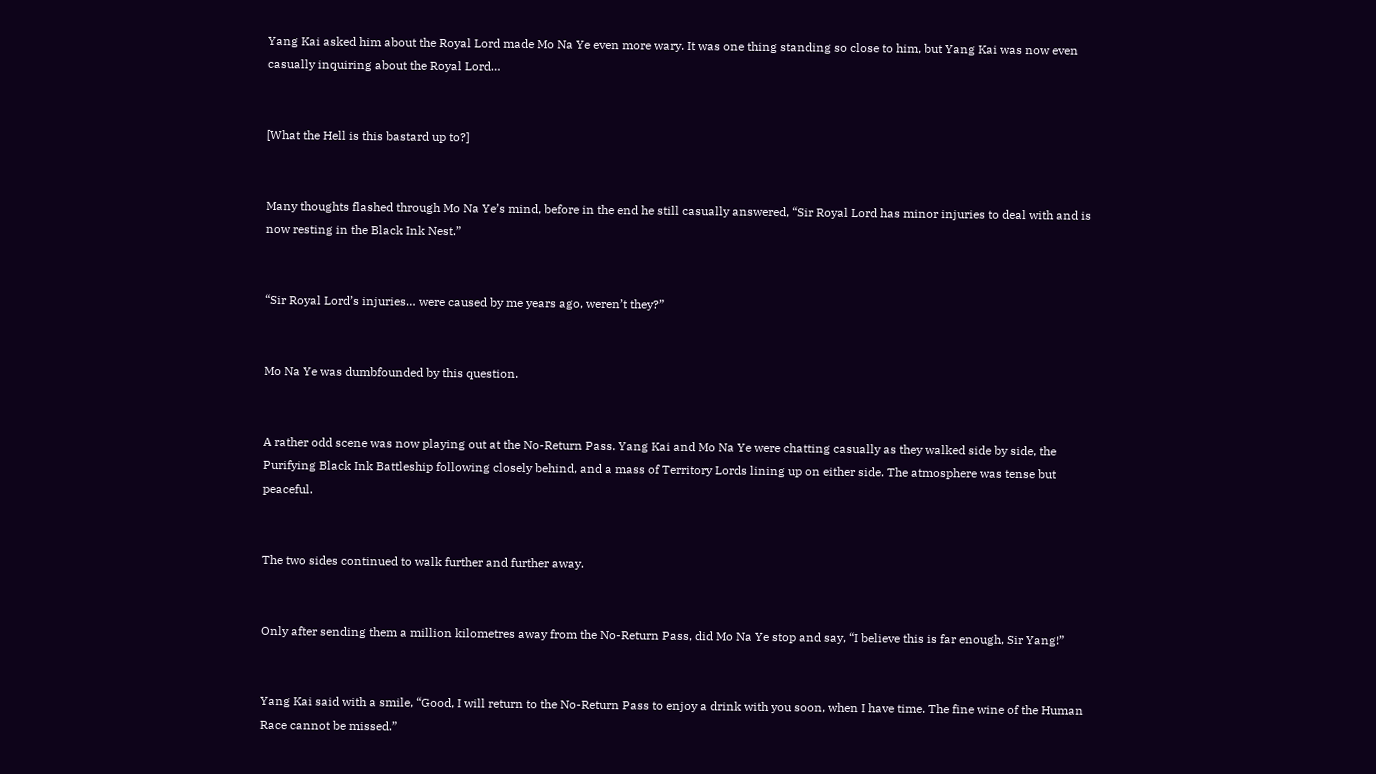Yang Kai asked him about the Royal Lord made Mo Na Ye even more wary. It was one thing standing so close to him, but Yang Kai was now even casually inquiring about the Royal Lord…


[What the Hell is this bastard up to?]


Many thoughts flashed through Mo Na Ye’s mind, before in the end he still casually answered, “Sir Royal Lord has minor injuries to deal with and is now resting in the Black Ink Nest.”


“Sir Royal Lord’s injuries… were caused by me years ago, weren’t they?”


Mo Na Ye was dumbfounded by this question.


A rather odd scene was now playing out at the No-Return Pass. Yang Kai and Mo Na Ye were chatting casually as they walked side by side, the Purifying Black Ink Battleship following closely behind, and a mass of Territory Lords lining up on either side. The atmosphere was tense but peaceful.


The two sides continued to walk further and further away.


Only after sending them a million kilometres away from the No-Return Pass, did Mo Na Ye stop and say, “I believe this is far enough, Sir Yang!”


Yang Kai said with a smile, “Good, I will return to the No-Return Pass to enjoy a drink with you soon, when I have time. The fine wine of the Human Race cannot be missed.”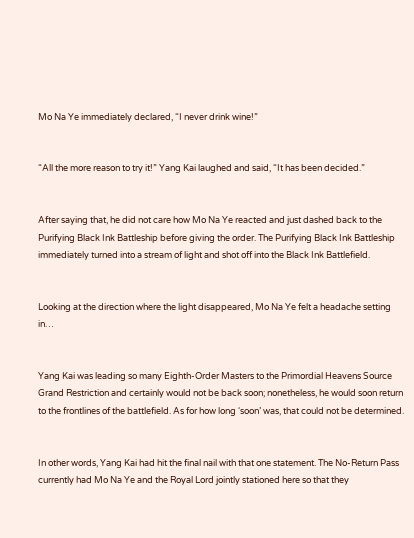Mo Na Ye immediately declared, “I never drink wine!”


“All the more reason to try it!” Yang Kai laughed and said, “It has been decided.”


After saying that, he did not care how Mo Na Ye reacted and just dashed back to the Purifying Black Ink Battleship before giving the order. The Purifying Black Ink Battleship immediately turned into a stream of light and shot off into the Black Ink Battlefield.


Looking at the direction where the light disappeared, Mo Na Ye felt a headache setting in…


Yang Kai was leading so many Eighth-Order Masters to the Primordial Heavens Source Grand Restriction and certainly would not be back soon; nonetheless, he would soon return to the frontlines of the battlefield. As for how long ‘soon’ was, that could not be determined.


In other words, Yang Kai had hit the final nail with that one statement. The No-Return Pass currently had Mo Na Ye and the Royal Lord jointly stationed here so that they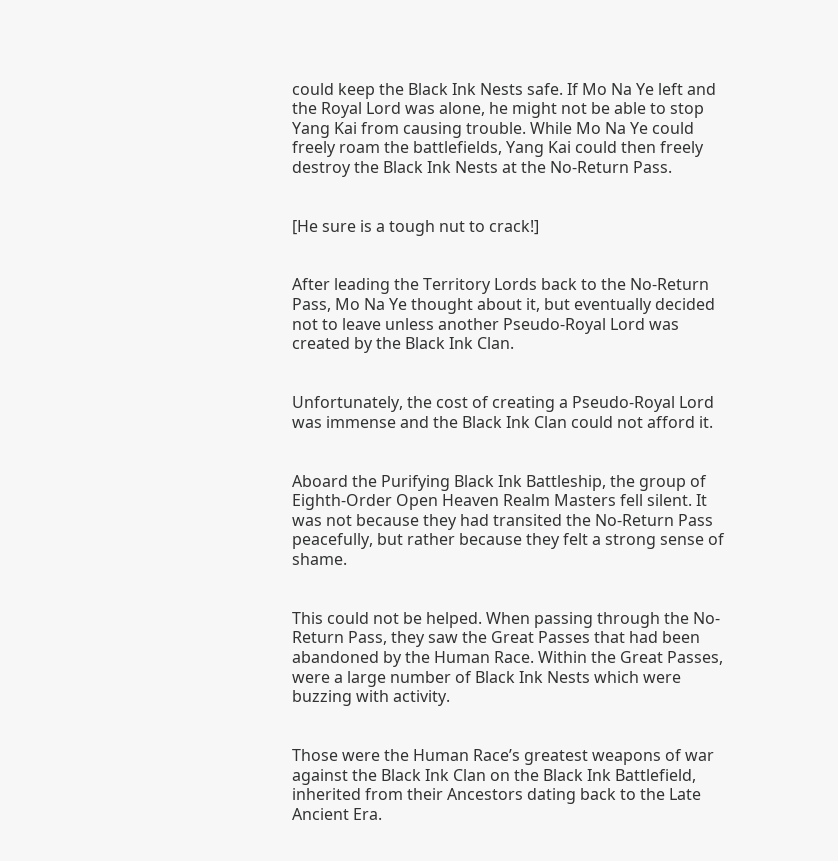could keep the Black Ink Nests safe. If Mo Na Ye left and the Royal Lord was alone, he might not be able to stop Yang Kai from causing trouble. While Mo Na Ye could freely roam the battlefields, Yang Kai could then freely destroy the Black Ink Nests at the No-Return Pass.


[He sure is a tough nut to crack!]


After leading the Territory Lords back to the No-Return Pass, Mo Na Ye thought about it, but eventually decided not to leave unless another Pseudo-Royal Lord was created by the Black Ink Clan.


Unfortunately, the cost of creating a Pseudo-Royal Lord was immense and the Black Ink Clan could not afford it.


Aboard the Purifying Black Ink Battleship, the group of Eighth-Order Open Heaven Realm Masters fell silent. It was not because they had transited the No-Return Pass peacefully, but rather because they felt a strong sense of shame.


This could not be helped. When passing through the No-Return Pass, they saw the Great Passes that had been abandoned by the Human Race. Within the Great Passes, were a large number of Black Ink Nests which were buzzing with activity.


Those were the Human Race’s greatest weapons of war against the Black Ink Clan on the Black Ink Battlefield, inherited from their Ancestors dating back to the Late Ancient Era.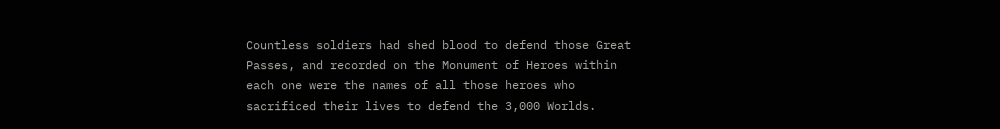Countless soldiers had shed blood to defend those Great Passes, and recorded on the Monument of Heroes within each one were the names of all those heroes who sacrificed their lives to defend the 3,000 Worlds.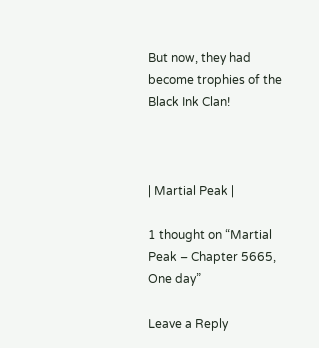But now, they had become trophies of the Black Ink Clan!



| Martial Peak |

1 thought on “Martial Peak – Chapter 5665, One day”

Leave a Reply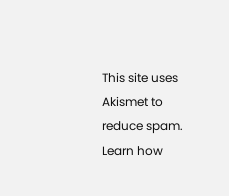This site uses Akismet to reduce spam. Learn how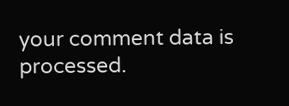your comment data is processed.